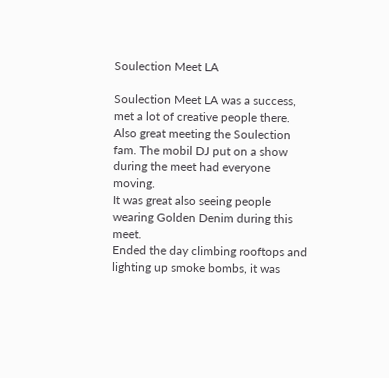Soulection Meet LA

Soulection Meet LA was a success, met a lot of creative people there.
Also great meeting the Soulection fam. The mobil DJ put on a show during the meet had everyone moving.
It was great also seeing people wearing Golden Denim during this meet.
Ended the day climbing rooftops and lighting up smoke bombs, it was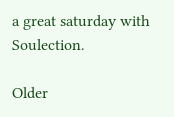a great saturday with Soulection.

Older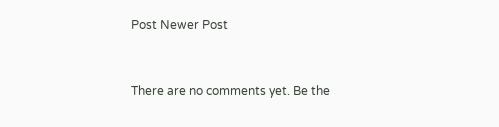Post Newer Post


There are no comments yet. Be the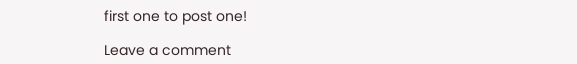first one to post one!

Leave a comment